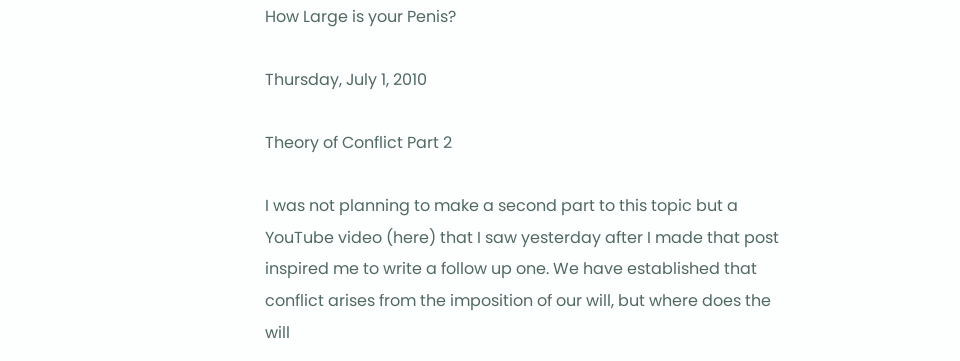How Large is your Penis?

Thursday, July 1, 2010

Theory of Conflict Part 2

I was not planning to make a second part to this topic but a YouTube video (here) that I saw yesterday after I made that post inspired me to write a follow up one. We have established that conflict arises from the imposition of our will, but where does the will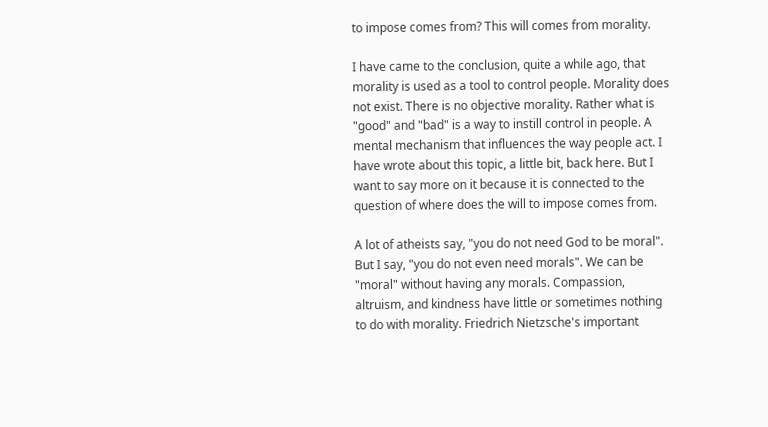to impose comes from? This will comes from morality.

I have came to the conclusion, quite a while ago, that morality is used as a tool to control people. Morality does not exist. There is no objective morality. Rather what is "good" and "bad" is a way to instill control in people. A mental mechanism that influences the way people act. I have wrote about this topic, a little bit, back here. But I want to say more on it because it is connected to the question of where does the will to impose comes from.

A lot of atheists say, "you do not need God to be moral". But I say, "you do not even need morals". We can be "moral" without having any morals. Compassion, altruism, and kindness have little or sometimes nothing to do with morality. Friedrich Nietzsche's important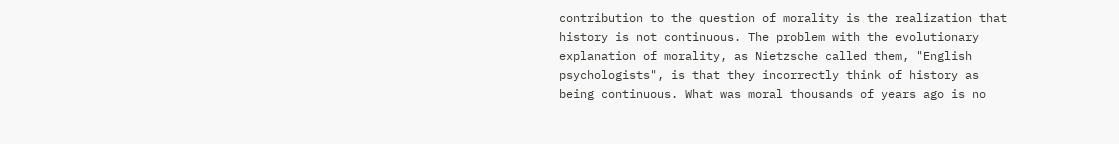contribution to the question of morality is the realization that history is not continuous. The problem with the evolutionary explanation of morality, as Nietzsche called them, "English psychologists", is that they incorrectly think of history as being continuous. What was moral thousands of years ago is no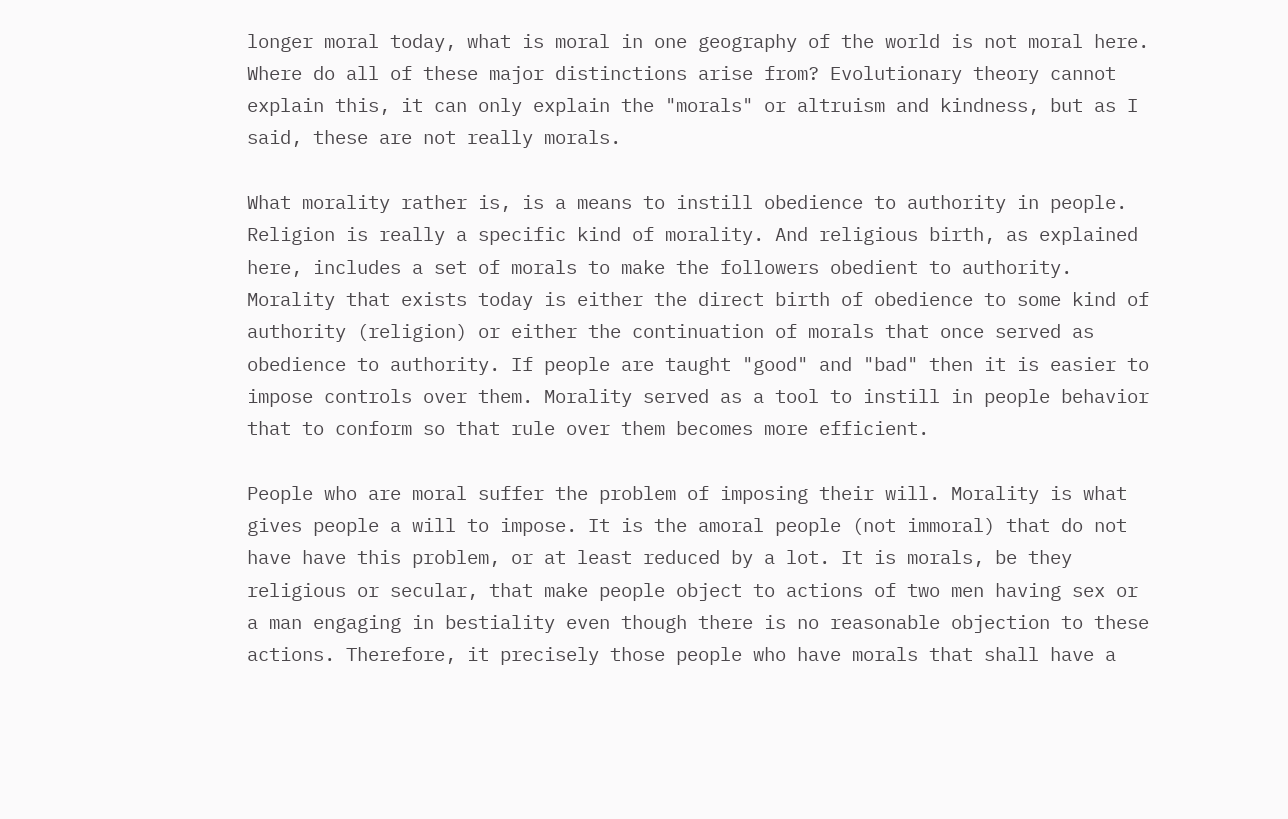longer moral today, what is moral in one geography of the world is not moral here. Where do all of these major distinctions arise from? Evolutionary theory cannot explain this, it can only explain the "morals" or altruism and kindness, but as I said, these are not really morals.

What morality rather is, is a means to instill obedience to authority in people. Religion is really a specific kind of morality. And religious birth, as explained here, includes a set of morals to make the followers obedient to authority. Morality that exists today is either the direct birth of obedience to some kind of authority (religion) or either the continuation of morals that once served as obedience to authority. If people are taught "good" and "bad" then it is easier to impose controls over them. Morality served as a tool to instill in people behavior that to conform so that rule over them becomes more efficient.

People who are moral suffer the problem of imposing their will. Morality is what gives people a will to impose. It is the amoral people (not immoral) that do not have have this problem, or at least reduced by a lot. It is morals, be they religious or secular, that make people object to actions of two men having sex or a man engaging in bestiality even though there is no reasonable objection to these actions. Therefore, it precisely those people who have morals that shall have a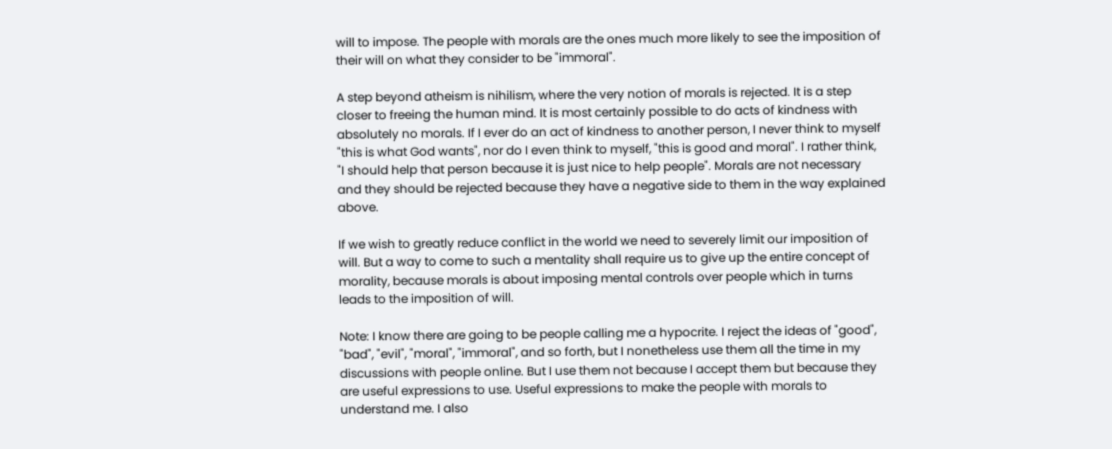will to impose. The people with morals are the ones much more likely to see the imposition of their will on what they consider to be "immoral".

A step beyond atheism is nihilism, where the very notion of morals is rejected. It is a step closer to freeing the human mind. It is most certainly possible to do acts of kindness with absolutely no morals. If I ever do an act of kindness to another person, I never think to myself "this is what God wants", nor do I even think to myself, "this is good and moral". I rather think, "I should help that person because it is just nice to help people". Morals are not necessary and they should be rejected because they have a negative side to them in the way explained above.

If we wish to greatly reduce conflict in the world we need to severely limit our imposition of will. But a way to come to such a mentality shall require us to give up the entire concept of morality, because morals is about imposing mental controls over people which in turns leads to the imposition of will.

Note: I know there are going to be people calling me a hypocrite. I reject the ideas of "good", "bad", "evil", "moral", "immoral", and so forth, but I nonetheless use them all the time in my discussions with people online. But I use them not because I accept them but because they are useful expressions to use. Useful expressions to make the people with morals to understand me. I also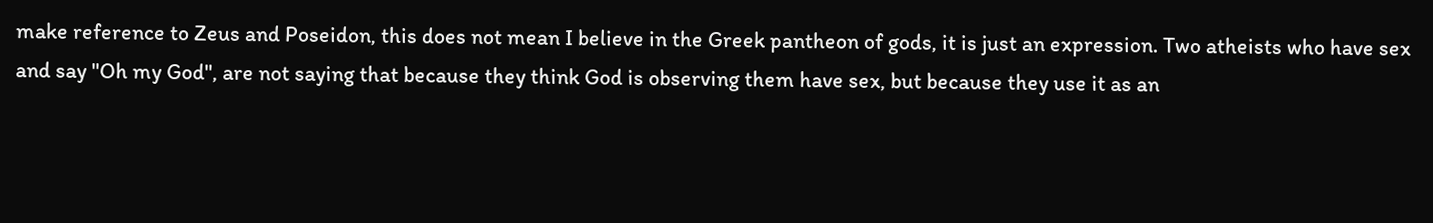make reference to Zeus and Poseidon, this does not mean I believe in the Greek pantheon of gods, it is just an expression. Two atheists who have sex and say "Oh my God", are not saying that because they think God is observing them have sex, but because they use it as an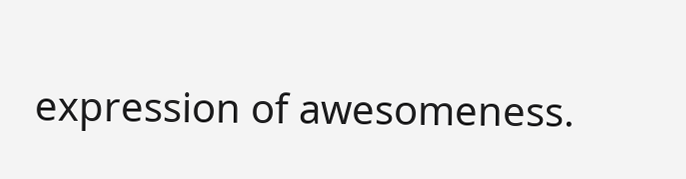expression of awesomeness.